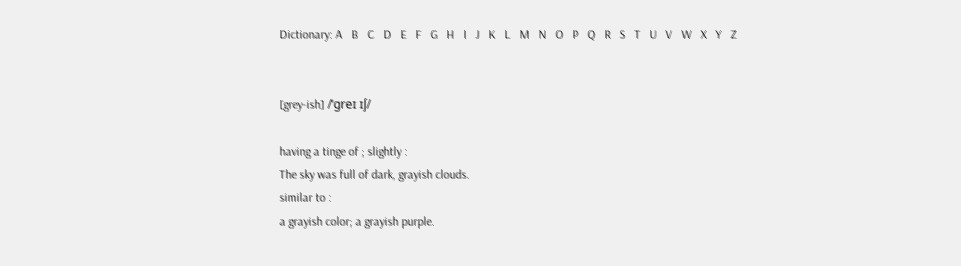Dictionary: A   B   C   D   E   F   G   H   I   J   K   L   M   N   O   P   Q   R   S   T   U   V   W   X   Y   Z


[grey-ish] /ˈgreɪ ɪʃ/

having a tinge of ; slightly :
The sky was full of dark, grayish clouds.
similar to :
a grayish color; a grayish purple.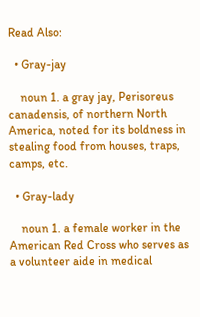Read Also:

  • Gray-jay

    noun 1. a gray jay, Perisoreus canadensis, of northern North America, noted for its boldness in stealing food from houses, traps, camps, etc.

  • Gray-lady

    noun 1. a female worker in the American Red Cross who serves as a volunteer aide in medical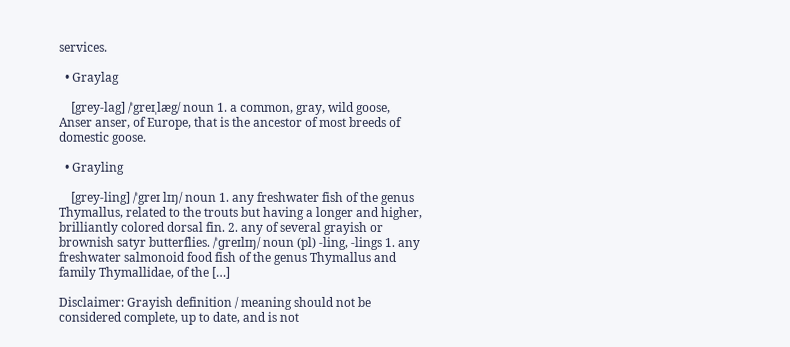services.

  • Graylag

    [grey-lag] /ˈgreɪˌlæg/ noun 1. a common, gray, wild goose, Anser anser, of Europe, that is the ancestor of most breeds of domestic goose.

  • Grayling

    [grey-ling] /ˈgreɪ lɪŋ/ noun 1. any freshwater fish of the genus Thymallus, related to the trouts but having a longer and higher, brilliantly colored dorsal fin. 2. any of several grayish or brownish satyr butterflies. /ˈɡreɪlɪŋ/ noun (pl) -ling, -lings 1. any freshwater salmonoid food fish of the genus Thymallus and family Thymallidae, of the […]

Disclaimer: Grayish definition / meaning should not be considered complete, up to date, and is not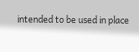intended to be used in place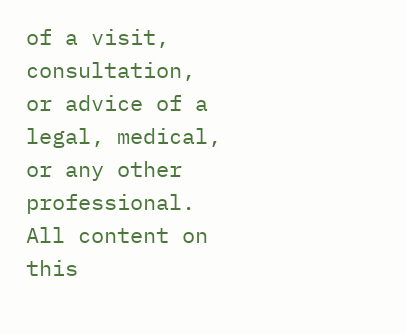of a visit, consultation, or advice of a legal, medical, or any other professional. All content on this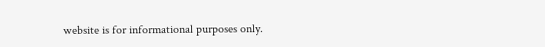website is for informational purposes only.